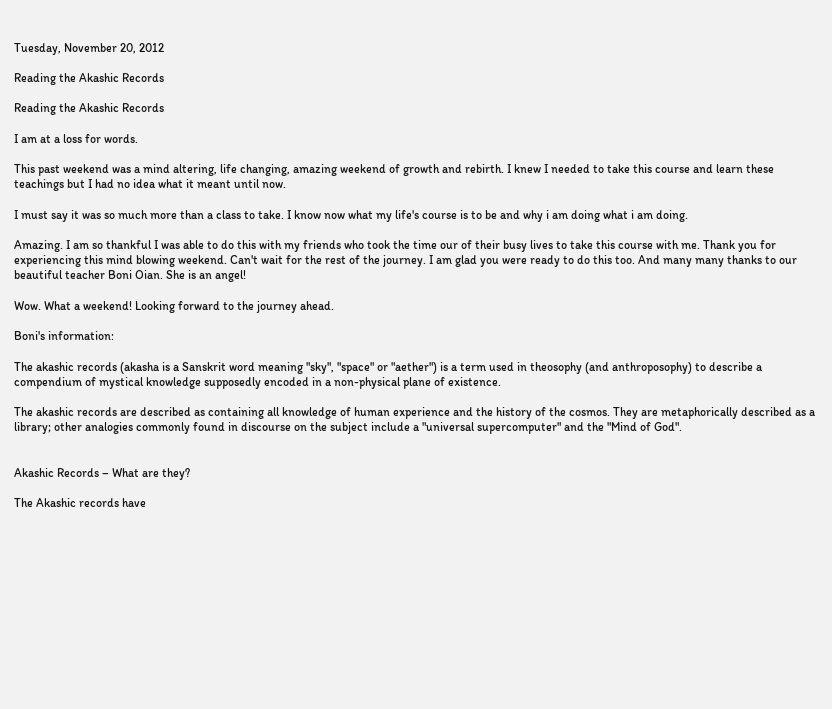Tuesday, November 20, 2012

Reading the Akashic Records

Reading the Akashic Records

I am at a loss for words.

This past weekend was a mind altering, life changing, amazing weekend of growth and rebirth. I knew I needed to take this course and learn these teachings but I had no idea what it meant until now.

I must say it was so much more than a class to take. I know now what my life's course is to be and why i am doing what i am doing.

Amazing. I am so thankful I was able to do this with my friends who took the time our of their busy lives to take this course with me. Thank you for experiencing this mind blowing weekend. Can't wait for the rest of the journey. I am glad you were ready to do this too. And many many thanks to our beautiful teacher Boni Oian. She is an angel!

Wow. What a weekend! Looking forward to the journey ahead.

Boni's information:

The akashic records (akasha is a Sanskrit word meaning "sky", "space" or "aether") is a term used in theosophy (and anthroposophy) to describe a compendium of mystical knowledge supposedly encoded in a non-physical plane of existence.

The akashic records are described as containing all knowledge of human experience and the history of the cosmos. They are metaphorically described as a library; other analogies commonly found in discourse on the subject include a "universal supercomputer" and the "Mind of God".


Akashic Records – What are they?

The Akashic records have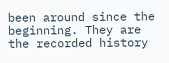been around since the beginning. They are the recorded history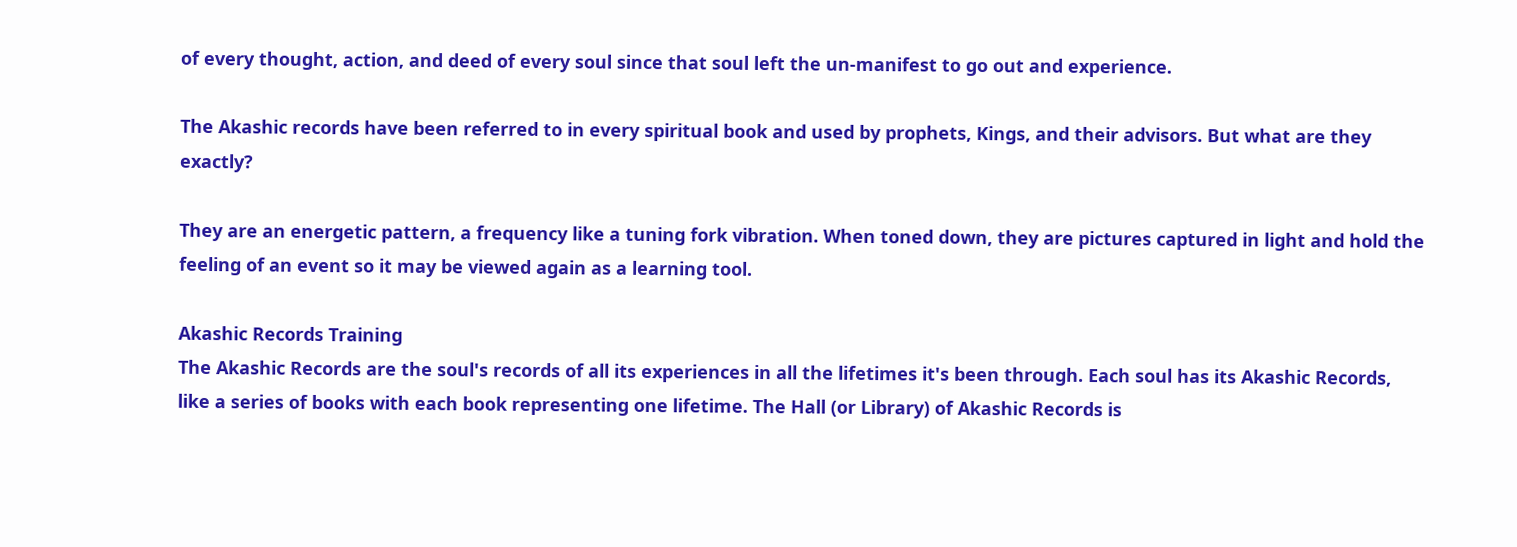of every thought, action, and deed of every soul since that soul left the un-manifest to go out and experience.

The Akashic records have been referred to in every spiritual book and used by prophets, Kings, and their advisors. But what are they exactly?

They are an energetic pattern, a frequency like a tuning fork vibration. When toned down, they are pictures captured in light and hold the feeling of an event so it may be viewed again as a learning tool.

Akashic Records Training
The Akashic Records are the soul's records of all its experiences in all the lifetimes it's been through. Each soul has its Akashic Records, like a series of books with each book representing one lifetime. The Hall (or Library) of Akashic Records is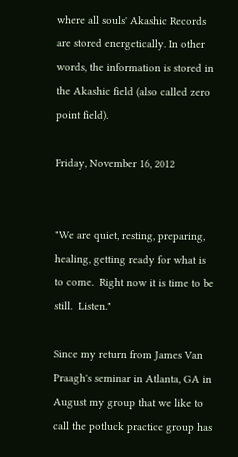where all souls' Akashic Records are stored energetically. In other words, the information is stored in the Akashic field (also called zero point field).

Friday, November 16, 2012


"We are quiet, resting, preparing, healing, getting ready for what is to come.  Right now it is time to be still.  Listen."

Since my return from James Van Praagh's seminar in Atlanta, GA in August my group that we like to call the potluck practice group has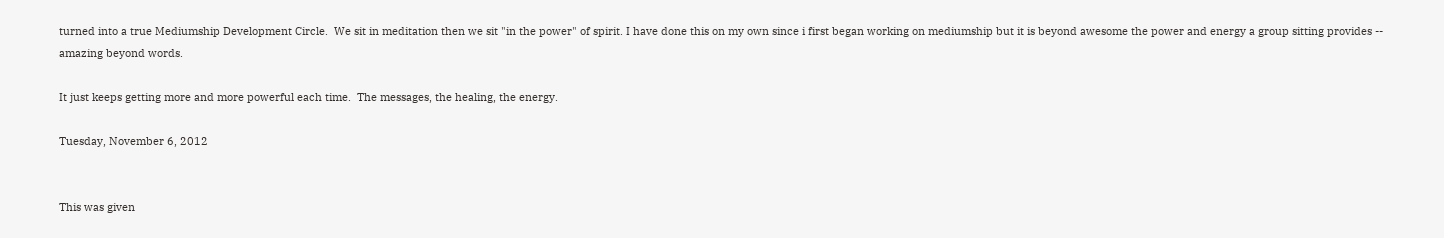turned into a true Mediumship Development Circle.  We sit in meditation then we sit "in the power" of spirit. I have done this on my own since i first began working on mediumship but it is beyond awesome the power and energy a group sitting provides -- amazing beyond words.

It just keeps getting more and more powerful each time.  The messages, the healing, the energy.

Tuesday, November 6, 2012


This was given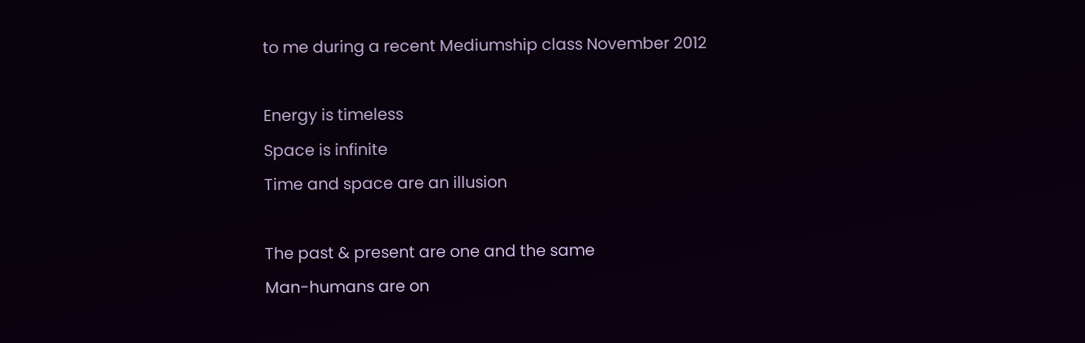to me during a recent Mediumship class November 2012

Energy is timeless
Space is infinite
Time and space are an illusion

The past & present are one and the same
Man-humans are on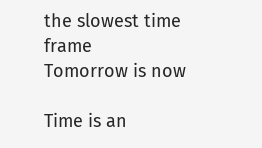the slowest time frame
Tomorrow is now

Time is an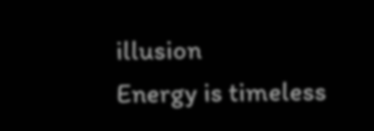illusion
Energy is timeless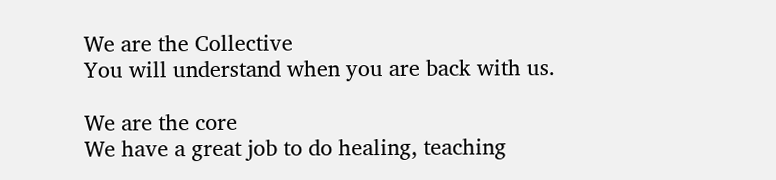We are the Collective
You will understand when you are back with us.

We are the core
We have a great job to do healing, teaching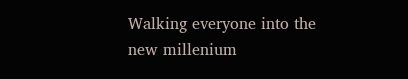Walking everyone into the new millenium